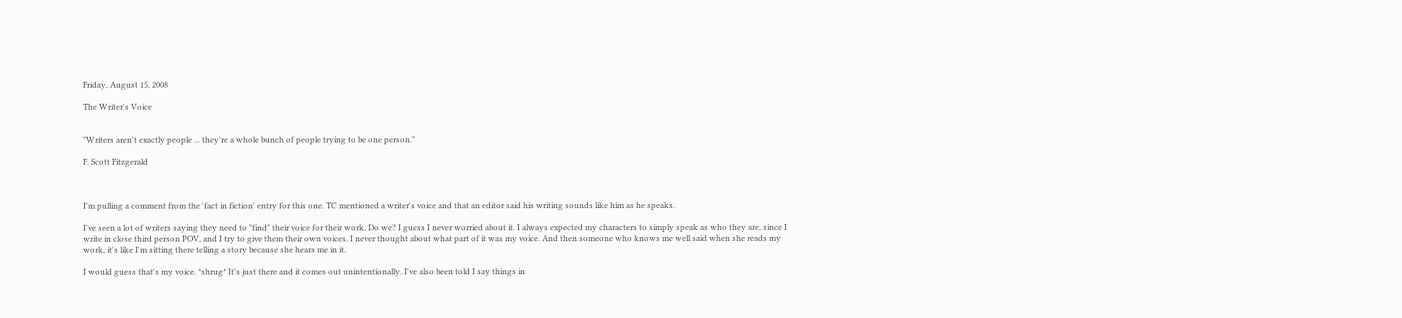Friday, August 15, 2008

The Writer's Voice


"Writers aren't exactly people ... they're a whole bunch of people trying to be one person."

F. Scott Fitzgerald



I'm pulling a comment from the 'fact in fiction' entry for this one. TC mentioned a writer's voice and that an editor said his writing sounds like him as he speaks.

I've seen a lot of writers saying they need to "find" their voice for their work. Do we? I guess I never worried about it. I always expected my characters to simply speak as who they are, since I write in close third person POV, and I try to give them their own voices. I never thought about what part of it was my voice. And then someone who knows me well said when she reads my work, it's like I'm sitting there telling a story because she hears me in it.

I would guess that's my voice. *shrug* It's just there and it comes out unintentionally. I've also been told I say things in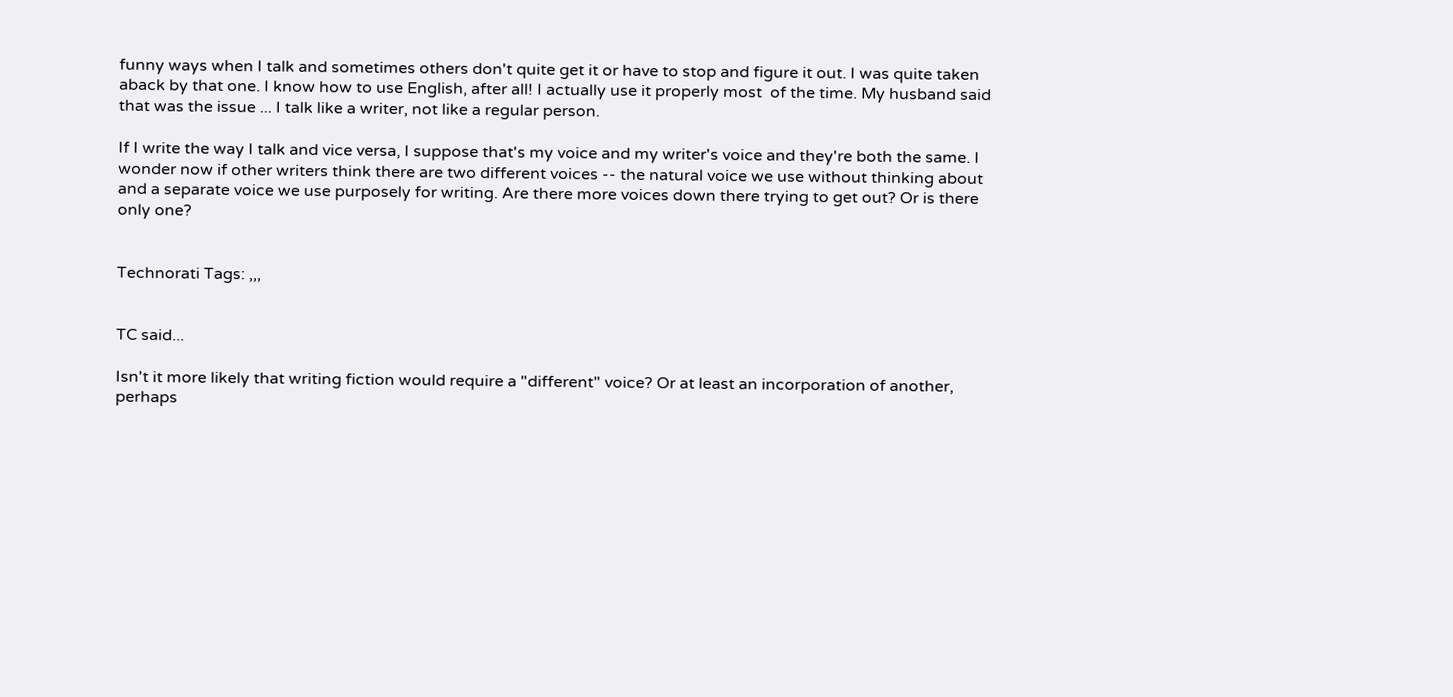funny ways when I talk and sometimes others don't quite get it or have to stop and figure it out. I was quite taken aback by that one. I know how to use English, after all! I actually use it properly most  of the time. My husband said that was the issue ... I talk like a writer, not like a regular person.

If I write the way I talk and vice versa, I suppose that's my voice and my writer's voice and they're both the same. I wonder now if other writers think there are two different voices -- the natural voice we use without thinking about and a separate voice we use purposely for writing. Are there more voices down there trying to get out? Or is there only one?


Technorati Tags: ,,,


TC said...

Isn't it more likely that writing fiction would require a "different" voice? Or at least an incorporation of another, perhaps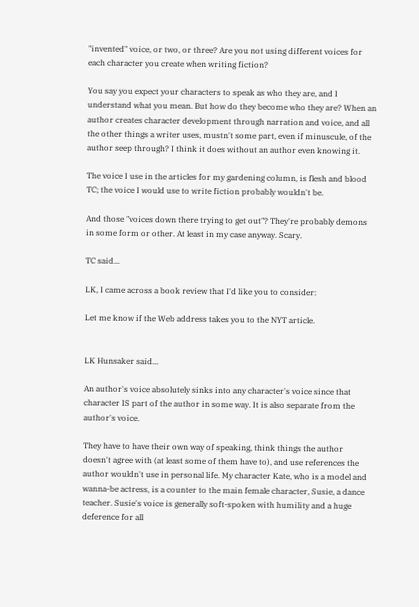"invented" voice, or two, or three? Are you not using different voices for each character you create when writing fiction?

You say you expect your characters to speak as who they are, and I understand what you mean. But how do they become who they are? When an author creates character development through narration and voice, and all the other things a writer uses, mustn't some part, even if minuscule, of the author seep through? I think it does without an author even knowing it.

The voice I use in the articles for my gardening column, is flesh and blood TC; the voice I would use to write fiction probably wouldn't be.

And those "voices down there trying to get out"? They're probably demons in some form or other. At least in my case anyway. Scary.

TC said...

LK, I came across a book review that I'd like you to consider:

Let me know if the Web address takes you to the NYT article.


LK Hunsaker said...

An author's voice absolutely sinks into any character's voice since that character IS part of the author in some way. It is also separate from the author's voice.

They have to have their own way of speaking, think things the author doesn't agree with (at least some of them have to), and use references the author wouldn't use in personal life. My character Kate, who is a model and wanna-be actress, is a counter to the main female character, Susie, a dance teacher. Susie's voice is generally soft-spoken with humility and a huge deference for all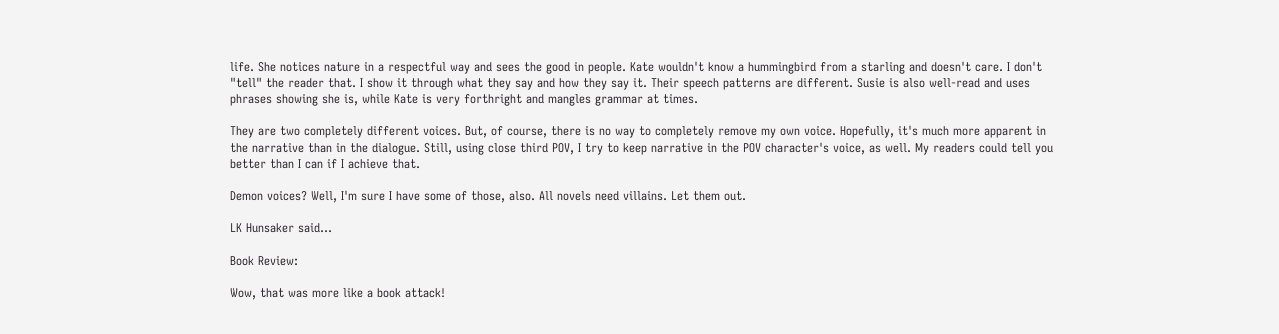life. She notices nature in a respectful way and sees the good in people. Kate wouldn't know a hummingbird from a starling and doesn't care. I don't "tell" the reader that. I show it through what they say and how they say it. Their speech patterns are different. Susie is also well-read and uses phrases showing she is, while Kate is very forthright and mangles grammar at times.

They are two completely different voices. But, of course, there is no way to completely remove my own voice. Hopefully, it's much more apparent in the narrative than in the dialogue. Still, using close third POV, I try to keep narrative in the POV character's voice, as well. My readers could tell you better than I can if I achieve that.

Demon voices? Well, I'm sure I have some of those, also. All novels need villains. Let them out.

LK Hunsaker said...

Book Review:

Wow, that was more like a book attack!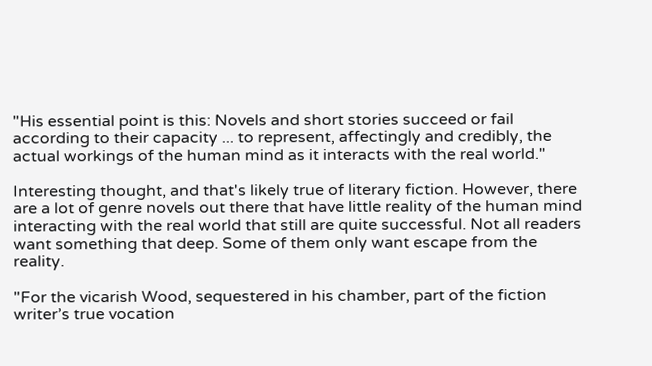"His essential point is this: Novels and short stories succeed or fail according to their capacity ... to represent, affectingly and credibly, the actual workings of the human mind as it interacts with the real world."

Interesting thought, and that's likely true of literary fiction. However, there are a lot of genre novels out there that have little reality of the human mind interacting with the real world that still are quite successful. Not all readers want something that deep. Some of them only want escape from the reality.

"For the vicarish Wood, sequestered in his chamber, part of the fiction writer’s true vocation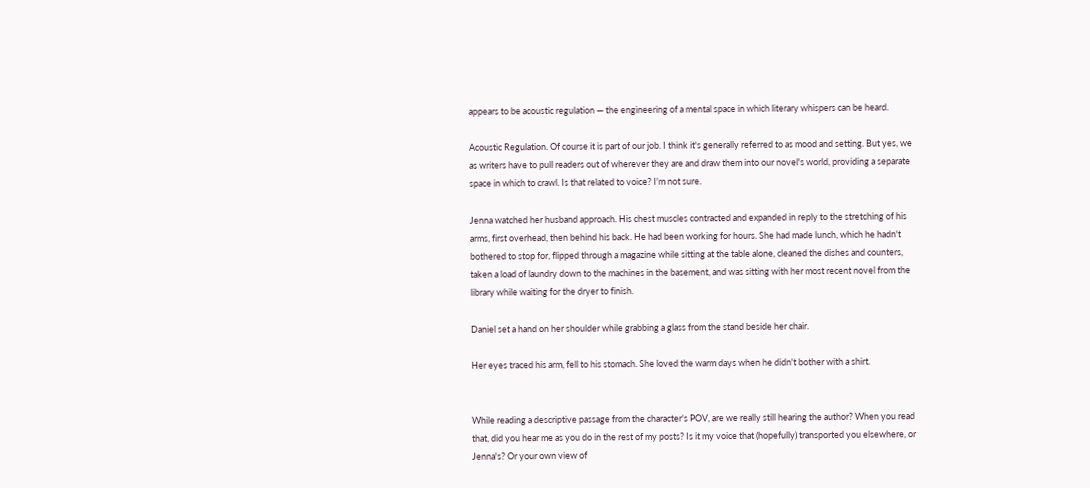appears to be acoustic regulation — the engineering of a mental space in which literary whispers can be heard.

Acoustic Regulation. Of course it is part of our job. I think it's generally referred to as mood and setting. But yes, we as writers have to pull readers out of wherever they are and draw them into our novel's world, providing a separate space in which to crawl. Is that related to voice? I'm not sure.

Jenna watched her husband approach. His chest muscles contracted and expanded in reply to the stretching of his arms, first overhead, then behind his back. He had been working for hours. She had made lunch, which he hadn't bothered to stop for, flipped through a magazine while sitting at the table alone, cleaned the dishes and counters, taken a load of laundry down to the machines in the basement, and was sitting with her most recent novel from the library while waiting for the dryer to finish.

Daniel set a hand on her shoulder while grabbing a glass from the stand beside her chair.

Her eyes traced his arm, fell to his stomach. She loved the warm days when he didn't bother with a shirt.


While reading a descriptive passage from the character's POV, are we really still hearing the author? When you read that, did you hear me as you do in the rest of my posts? Is it my voice that (hopefully) transported you elsewhere, or Jenna's? Or your own view of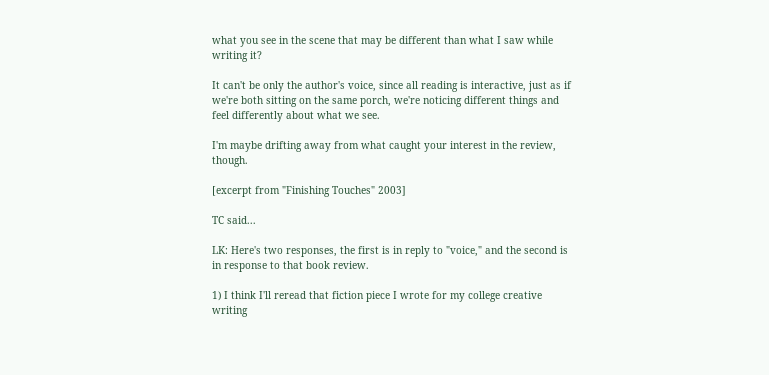what you see in the scene that may be different than what I saw while writing it?

It can't be only the author's voice, since all reading is interactive, just as if we're both sitting on the same porch, we're noticing different things and feel differently about what we see.

I'm maybe drifting away from what caught your interest in the review, though.

[excerpt from "Finishing Touches" 2003]

TC said...

LK: Here's two responses, the first is in reply to "voice," and the second is in response to that book review.

1) I think I'll reread that fiction piece I wrote for my college creative writing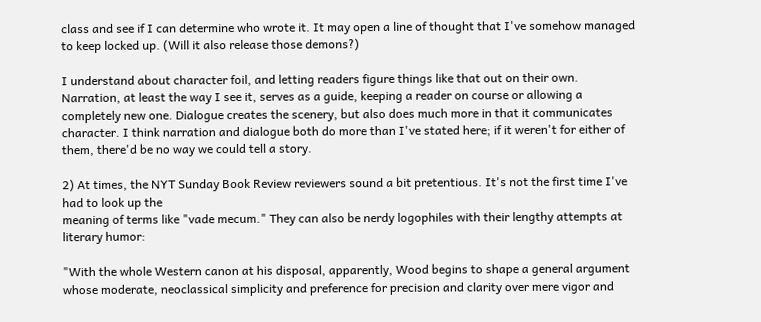class and see if I can determine who wrote it. It may open a line of thought that I've somehow managed to keep locked up. (Will it also release those demons?)

I understand about character foil, and letting readers figure things like that out on their own. Narration, at least the way I see it, serves as a guide, keeping a reader on course or allowing a completely new one. Dialogue creates the scenery, but also does much more in that it communicates character. I think narration and dialogue both do more than I've stated here; if it weren't for either of them, there'd be no way we could tell a story.

2) At times, the NYT Sunday Book Review reviewers sound a bit pretentious. It's not the first time I've had to look up the
meaning of terms like "vade mecum." They can also be nerdy logophiles with their lengthy attempts at literary humor:

"With the whole Western canon at his disposal, apparently, Wood begins to shape a general argument whose moderate, neoclassical simplicity and preference for precision and clarity over mere vigor and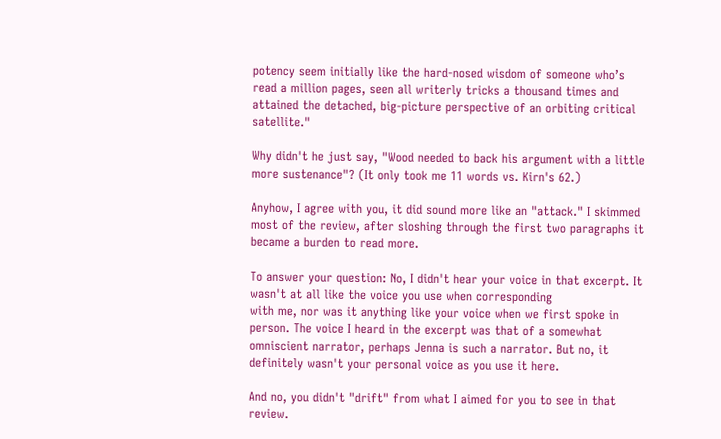potency seem initially like the hard-nosed wisdom of someone who’s read a million pages, seen all writerly tricks a thousand times and attained the detached, big-picture perspective of an orbiting critical satellite."

Why didn't he just say, "Wood needed to back his argument with a little more sustenance"? (It only took me 11 words vs. Kirn's 62.)

Anyhow, I agree with you, it did sound more like an "attack." I skimmed most of the review, after sloshing through the first two paragraphs it became a burden to read more.

To answer your question: No, I didn't hear your voice in that excerpt. It wasn't at all like the voice you use when corresponding
with me, nor was it anything like your voice when we first spoke in person. The voice I heard in the excerpt was that of a somewhat omniscient narrator, perhaps Jenna is such a narrator. But no, it definitely wasn't your personal voice as you use it here.

And no, you didn't "drift" from what I aimed for you to see in that review.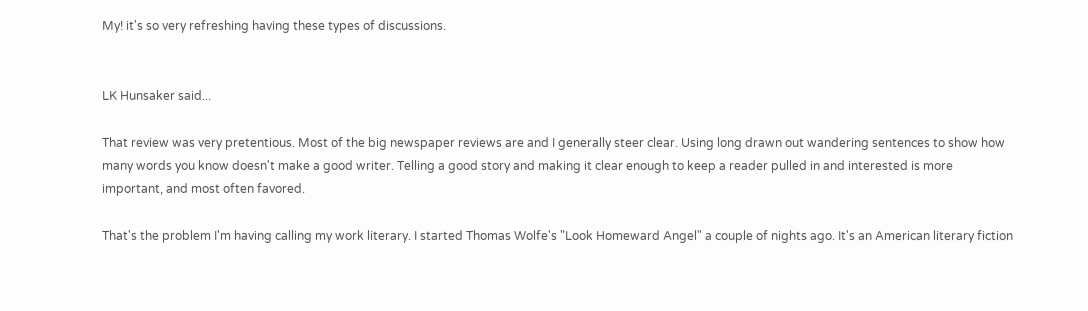My! it's so very refreshing having these types of discussions.


LK Hunsaker said...

That review was very pretentious. Most of the big newspaper reviews are and I generally steer clear. Using long drawn out wandering sentences to show how many words you know doesn't make a good writer. Telling a good story and making it clear enough to keep a reader pulled in and interested is more important, and most often favored.

That's the problem I'm having calling my work literary. I started Thomas Wolfe's "Look Homeward Angel" a couple of nights ago. It's an American literary fiction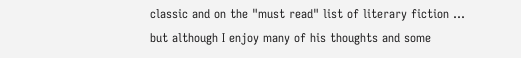classic and on the "must read" list of literary fiction ... but although I enjoy many of his thoughts and some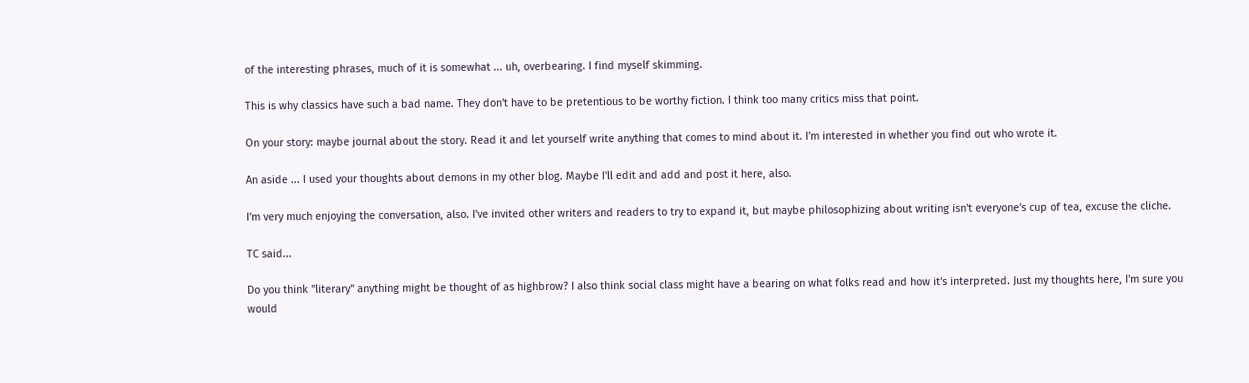of the interesting phrases, much of it is somewhat ... uh, overbearing. I find myself skimming.

This is why classics have such a bad name. They don't have to be pretentious to be worthy fiction. I think too many critics miss that point.

On your story: maybe journal about the story. Read it and let yourself write anything that comes to mind about it. I'm interested in whether you find out who wrote it.

An aside ... I used your thoughts about demons in my other blog. Maybe I'll edit and add and post it here, also.

I'm very much enjoying the conversation, also. I've invited other writers and readers to try to expand it, but maybe philosophizing about writing isn't everyone's cup of tea, excuse the cliche.

TC said...

Do you think "literary" anything might be thought of as highbrow? I also think social class might have a bearing on what folks read and how it's interpreted. Just my thoughts here, I'm sure you would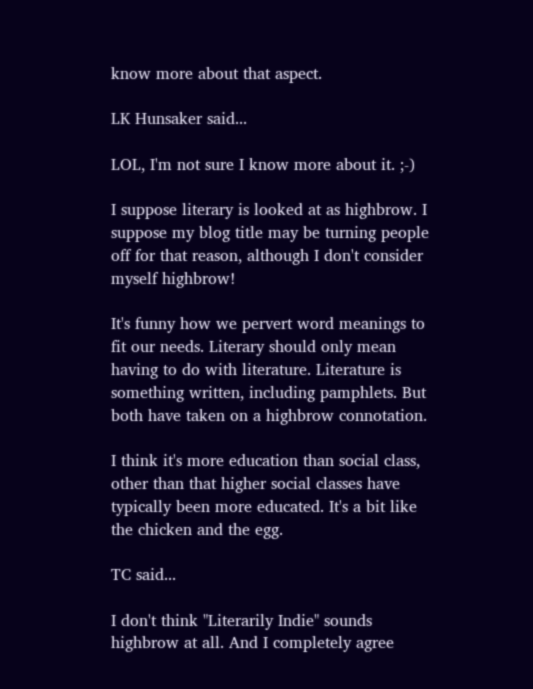know more about that aspect.

LK Hunsaker said...

LOL, I'm not sure I know more about it. ;-)

I suppose literary is looked at as highbrow. I suppose my blog title may be turning people off for that reason, although I don't consider myself highbrow!

It's funny how we pervert word meanings to fit our needs. Literary should only mean having to do with literature. Literature is something written, including pamphlets. But both have taken on a highbrow connotation.

I think it's more education than social class, other than that higher social classes have typically been more educated. It's a bit like the chicken and the egg.

TC said...

I don't think "Literarily Indie" sounds highbrow at all. And I completely agree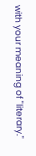with your meaning of "literary."